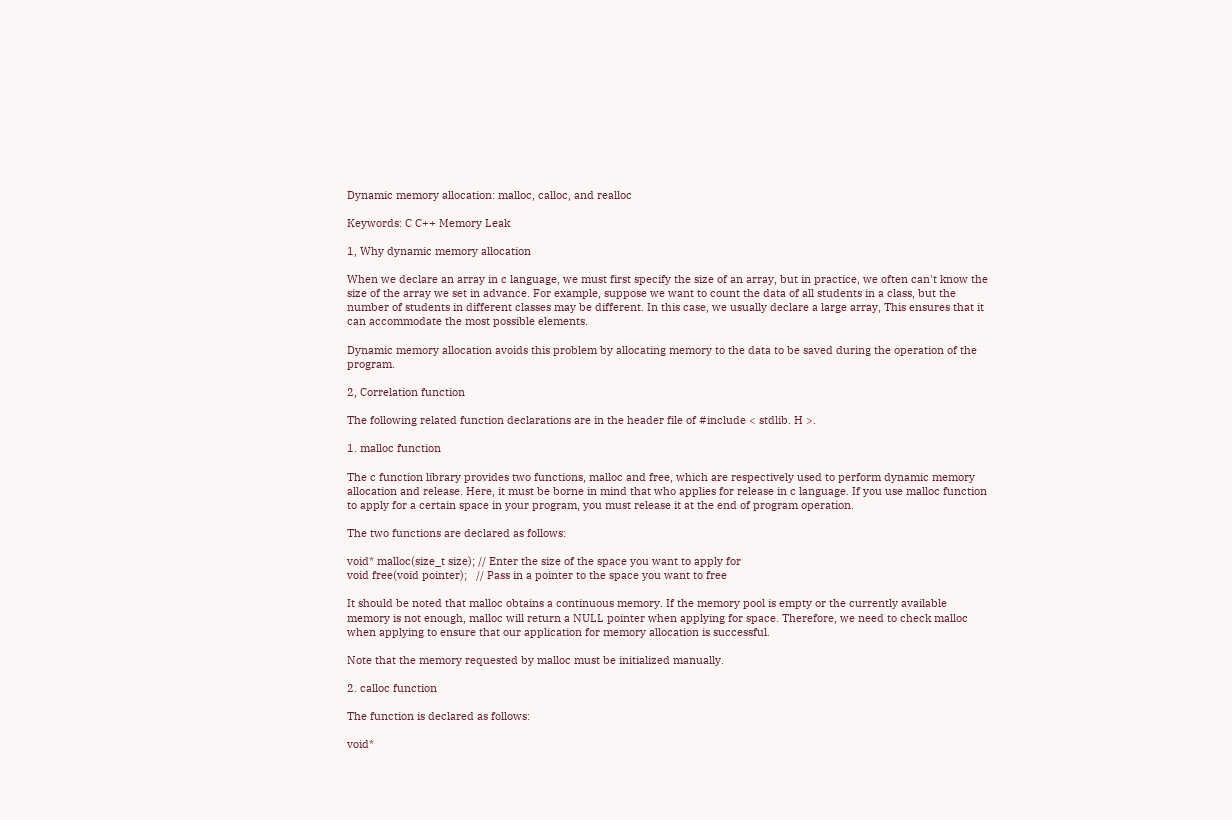Dynamic memory allocation: malloc, calloc, and realloc

Keywords: C C++ Memory Leak

1, Why dynamic memory allocation

When we declare an array in c language, we must first specify the size of an array, but in practice, we often can't know the size of the array we set in advance. For example, suppose we want to count the data of all students in a class, but the number of students in different classes may be different. In this case, we usually declare a large array, This ensures that it can accommodate the most possible elements.

Dynamic memory allocation avoids this problem by allocating memory to the data to be saved during the operation of the program.

2, Correlation function

The following related function declarations are in the header file of #include < stdlib. H >.

1. malloc function

The c function library provides two functions, malloc and free, which are respectively used to perform dynamic memory allocation and release. Here, it must be borne in mind that who applies for release in c language. If you use malloc function to apply for a certain space in your program, you must release it at the end of program operation.

The two functions are declared as follows:

void* malloc(size_t size); // Enter the size of the space you want to apply for
void free(void pointer);   // Pass in a pointer to the space you want to free

It should be noted that malloc obtains a continuous memory. If the memory pool is empty or the currently available memory is not enough, malloc will return a NULL pointer when applying for space. Therefore, we need to check malloc when applying to ensure that our application for memory allocation is successful.

Note that the memory requested by malloc must be initialized manually.

2. calloc function

The function is declared as follows:

void*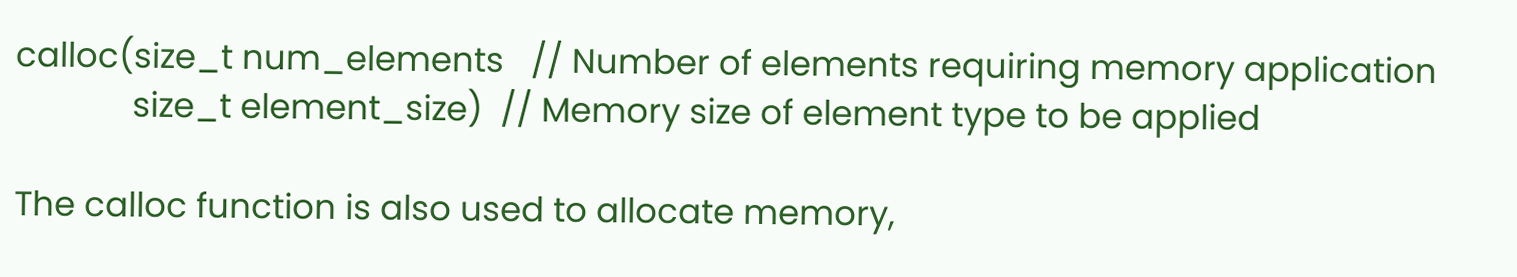calloc(size_t num_elements   // Number of elements requiring memory application
             size_t element_size)  // Memory size of element type to be applied

The calloc function is also used to allocate memory,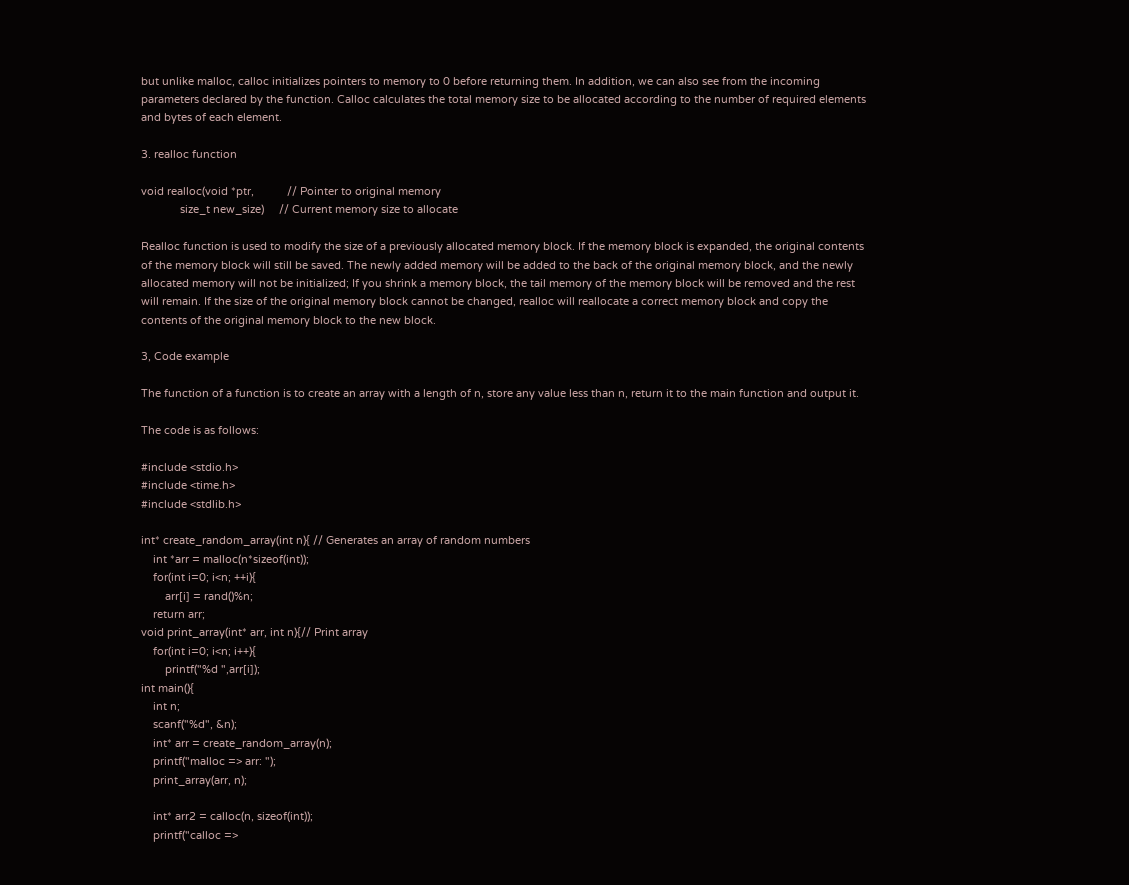but unlike malloc, calloc initializes pointers to memory to 0 before returning them. In addition, we can also see from the incoming parameters declared by the function. Calloc calculates the total memory size to be allocated according to the number of required elements and bytes of each element.

3. realloc function

void realloc(void *ptr,           // Pointer to original memory
             size_t new_size)     // Current memory size to allocate

Realloc function is used to modify the size of a previously allocated memory block. If the memory block is expanded, the original contents of the memory block will still be saved. The newly added memory will be added to the back of the original memory block, and the newly allocated memory will not be initialized; If you shrink a memory block, the tail memory of the memory block will be removed and the rest will remain. If the size of the original memory block cannot be changed, realloc will reallocate a correct memory block and copy the contents of the original memory block to the new block.

3, Code example

The function of a function is to create an array with a length of n, store any value less than n, return it to the main function and output it.

The code is as follows:

#include <stdio.h>
#include <time.h>
#include <stdlib.h>

int* create_random_array(int n){ // Generates an array of random numbers
    int *arr = malloc(n*sizeof(int));
    for(int i=0; i<n; ++i){
        arr[i] = rand()%n;
    return arr;
void print_array(int* arr, int n){// Print array
    for(int i=0; i<n; i++){
        printf("%d ",arr[i]);
int main(){
    int n;
    scanf("%d", &n);
    int* arr = create_random_array(n);
    printf("malloc => arr: ");
    print_array(arr, n);

    int* arr2 = calloc(n, sizeof(int));
    printf("calloc =>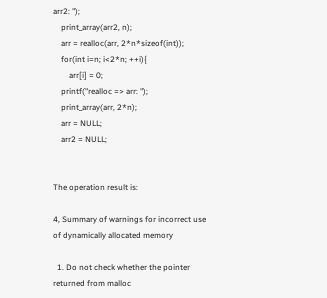arr2: ");
    print_array(arr2, n);
    arr = realloc(arr, 2*n*sizeof(int));
    for(int i=n; i<2*n; ++i){
        arr[i] = 0;
    printf("realloc => arr: ");
    print_array(arr, 2*n);
    arr = NULL;
    arr2 = NULL;


The operation result is:

4, Summary of warnings for incorrect use of dynamically allocated memory

  1. Do not check whether the pointer returned from malloc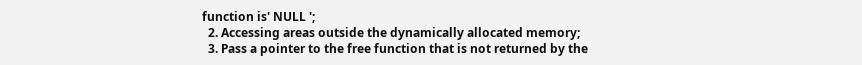function is' NULL ';
  2. Accessing areas outside the dynamically allocated memory;
  3. Pass a pointer to the free function that is not returned by the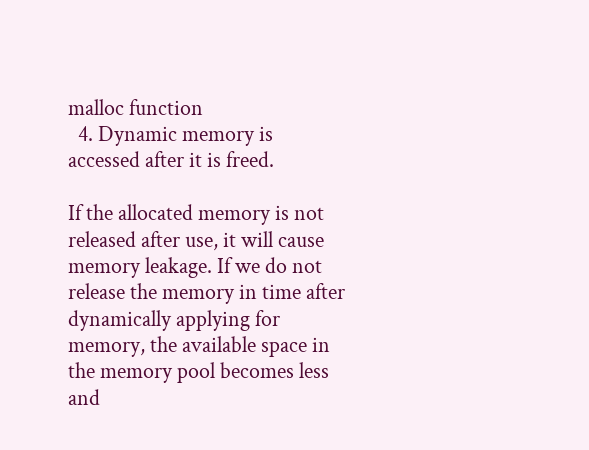malloc function
  4. Dynamic memory is accessed after it is freed.

If the allocated memory is not released after use, it will cause memory leakage. If we do not release the memory in time after dynamically applying for memory, the available space in the memory pool becomes less and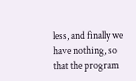less, and finally we have nothing, so that the program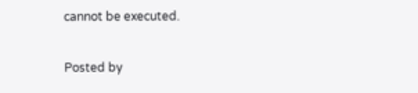cannot be executed.

Posted by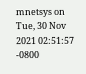mnetsys on Tue, 30 Nov 2021 02:51:57 -0800